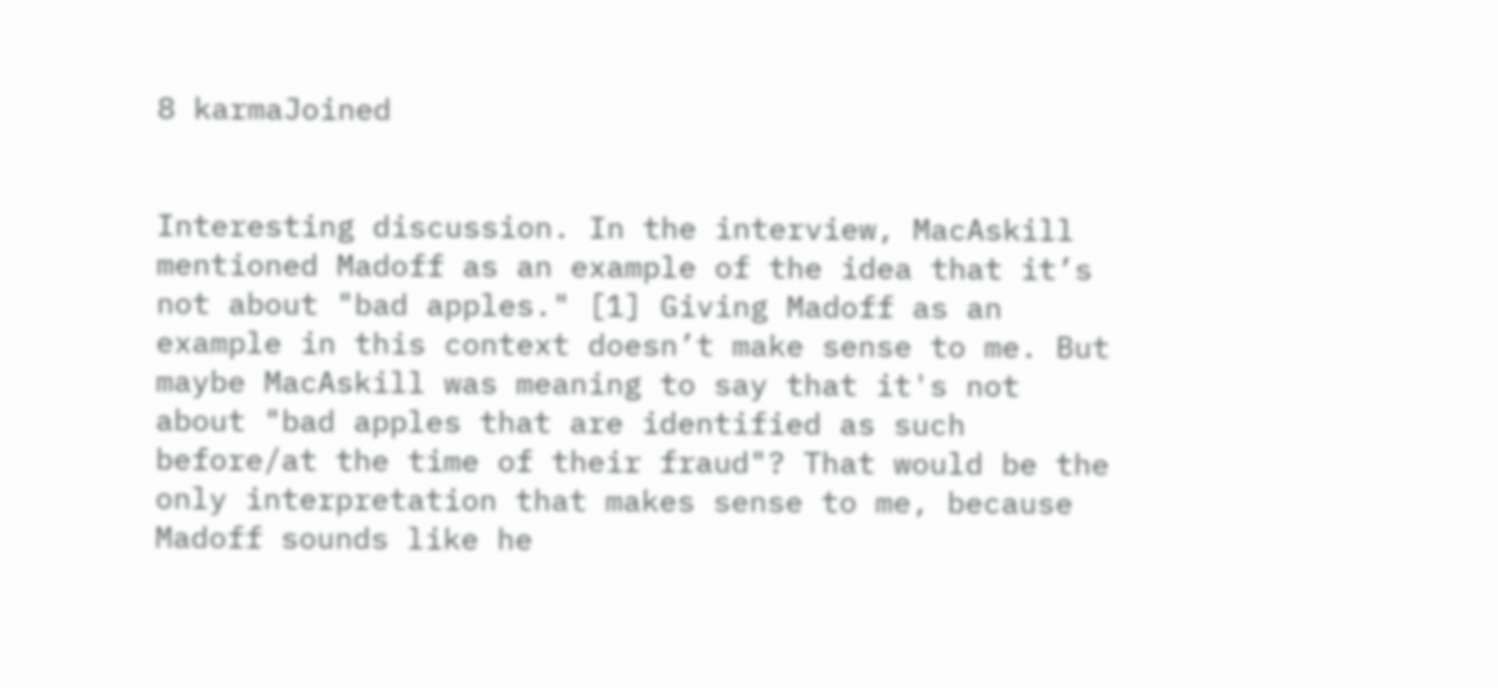8 karmaJoined


Interesting discussion. In the interview, MacAskill mentioned Madoff as an example of the idea that it’s not about "bad apples." [1] Giving Madoff as an example in this context doesn’t make sense to me. But maybe MacAskill was meaning to say that it's not about "bad apples that are identified as such before/at the time of their fraud"? That would be the only interpretation that makes sense to me, because Madoff sounds like he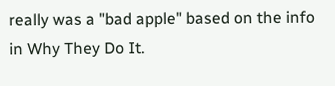really was a "bad apple" based on the info in Why They Do It.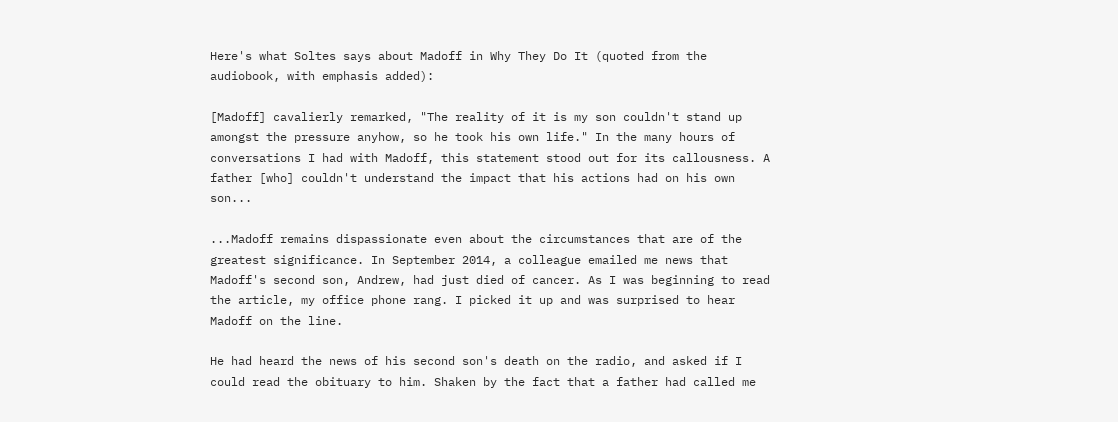Here's what Soltes says about Madoff in Why They Do It (quoted from the audiobook, with emphasis added):

[Madoff] cavalierly remarked, "The reality of it is my son couldn't stand up amongst the pressure anyhow, so he took his own life." In the many hours of conversations I had with Madoff, this statement stood out for its callousness. A father [who] couldn't understand the impact that his actions had on his own son...

...Madoff remains dispassionate even about the circumstances that are of the greatest significance. In September 2014, a colleague emailed me news that Madoff's second son, Andrew, had just died of cancer. As I was beginning to read the article, my office phone rang. I picked it up and was surprised to hear Madoff on the line.

He had heard the news of his second son's death on the radio, and asked if I could read the obituary to him. Shaken by the fact that a father had called me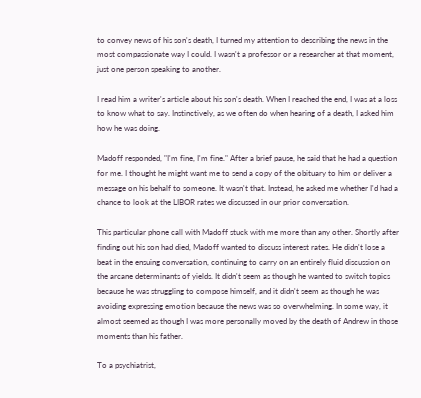to convey news of his son's death, I turned my attention to describing the news in the most compassionate way I could. I wasn't a professor or a researcher at that moment, just one person speaking to another.

I read him a writer's article about his son's death. When I reached the end, I was at a loss to know what to say. Instinctively, as we often do when hearing of a death, I asked him how he was doing.

Madoff responded, "I'm fine, I'm fine." After a brief pause, he said that he had a question for me. I thought he might want me to send a copy of the obituary to him or deliver a message on his behalf to someone. It wasn't that. Instead, he asked me whether I'd had a chance to look at the LIBOR rates we discussed in our prior conversation.

This particular phone call with Madoff stuck with me more than any other. Shortly after finding out his son had died, Madoff wanted to discuss interest rates. He didn't lose a beat in the ensuing conversation, continuing to carry on an entirely fluid discussion on the arcane determinants of yields. It didn't seem as though he wanted to switch topics because he was struggling to compose himself, and it didn't seem as though he was avoiding expressing emotion because the news was so overwhelming. In some way, it almost seemed as though I was more personally moved by the death of Andrew in those moments than his father.

To a psychiatrist,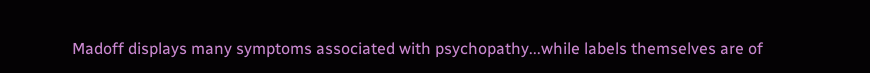Madoff displays many symptoms associated with psychopathy...while labels themselves are of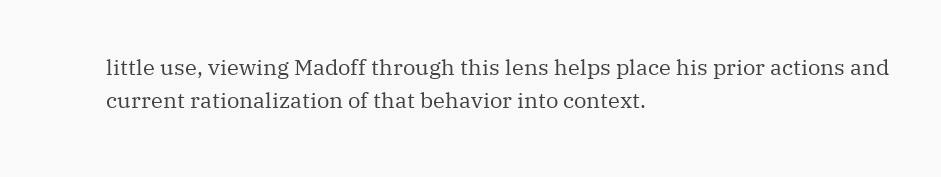little use, viewing Madoff through this lens helps place his prior actions and current rationalization of that behavior into context.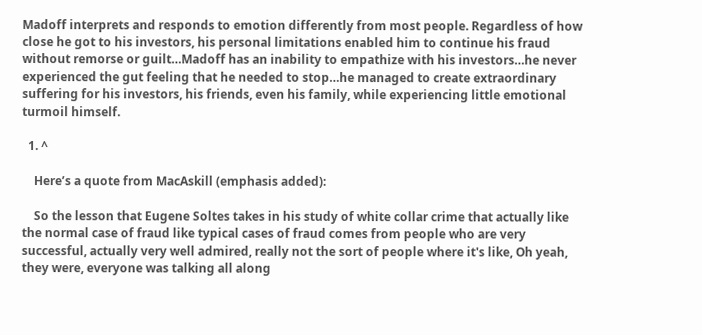Madoff interprets and responds to emotion differently from most people. Regardless of how close he got to his investors, his personal limitations enabled him to continue his fraud without remorse or guilt…Madoff has an inability to empathize with his investors…he never experienced the gut feeling that he needed to stop…he managed to create extraordinary suffering for his investors, his friends, even his family, while experiencing little emotional turmoil himself.

  1. ^

    Here’s a quote from MacAskill (emphasis added):

    So the lesson that Eugene Soltes takes in his study of white collar crime that actually like the normal case of fraud like typical cases of fraud comes from people who are very successful, actually very well admired, really not the sort of people where it's like, Oh yeah, they were, everyone was talking all along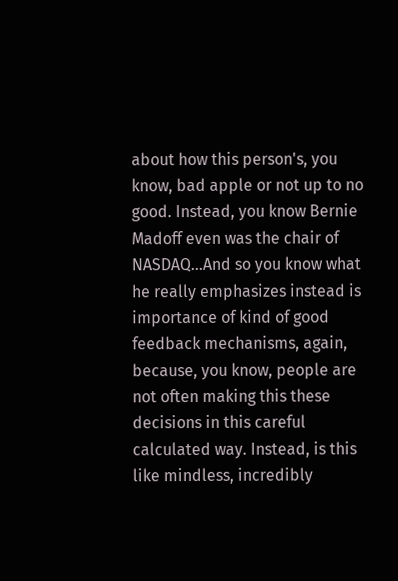about how this person's, you know, bad apple or not up to no good. Instead, you know Bernie Madoff even was the chair of NASDAQ...And so you know what he really emphasizes instead is importance of kind of good feedback mechanisms, again, because, you know, people are not often making this these decisions in this careful calculated way. Instead, is this like mindless, incredibly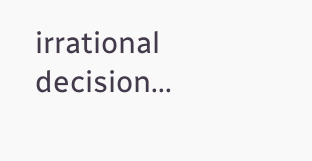irrational decision...